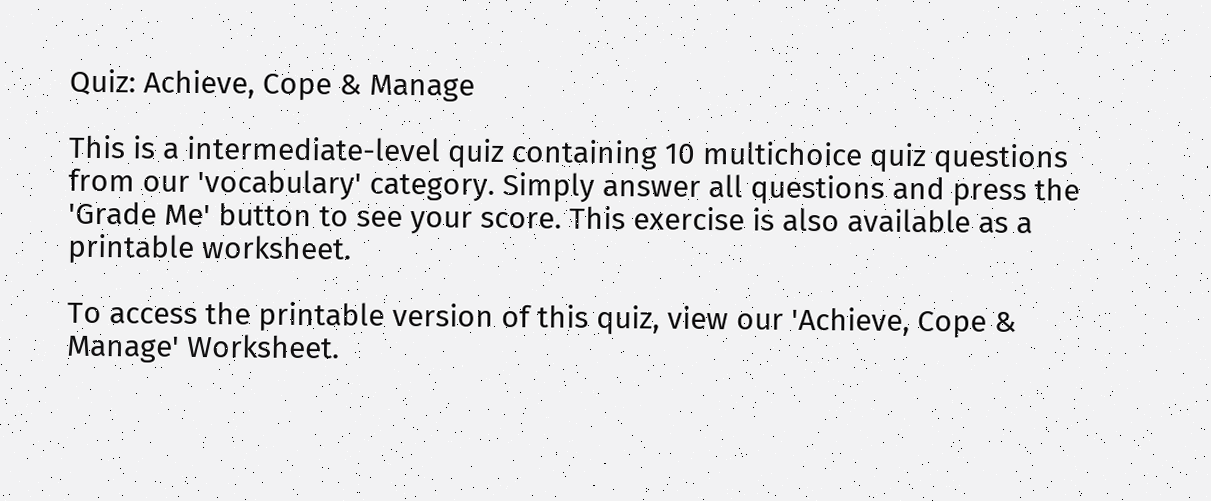Quiz: Achieve, Cope & Manage

This is a intermediate-level quiz containing 10 multichoice quiz questions from our 'vocabulary' category. Simply answer all questions and press the 'Grade Me' button to see your score. This exercise is also available as a printable worksheet.

To access the printable version of this quiz, view our 'Achieve, Cope & Manage' Worksheet.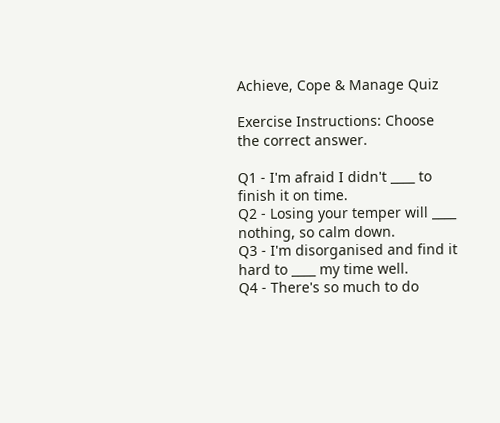Achieve, Cope & Manage Quiz

Exercise Instructions: Choose the correct answer.

Q1 - I'm afraid I didn't ____ to finish it on time.
Q2 - Losing your temper will ____ nothing, so calm down.
Q3 - I'm disorganised and find it hard to ____ my time well.
Q4 - There's so much to do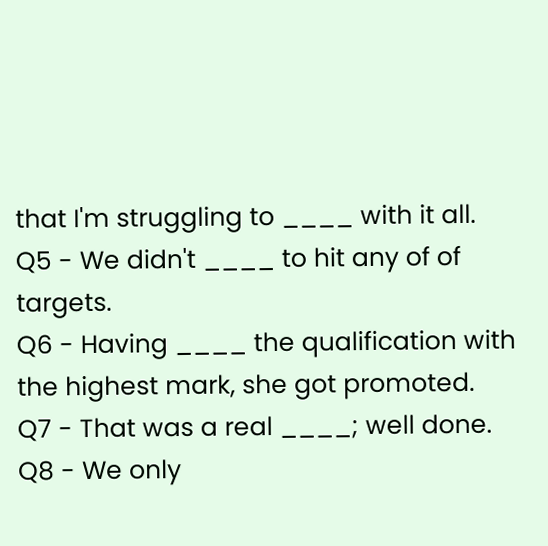that I'm struggling to ____ with it all.
Q5 - We didn't ____ to hit any of of targets.
Q6 - Having ____ the qualification with the highest mark, she got promoted.
Q7 - That was a real ____; well done.
Q8 - We only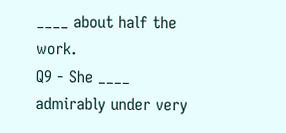____ about half the work.
Q9 - She ____ admirably under very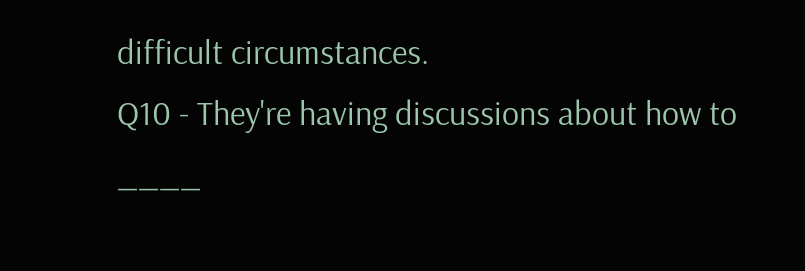difficult circumstances.
Q10 - They're having discussions about how to ____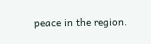peace in the region.